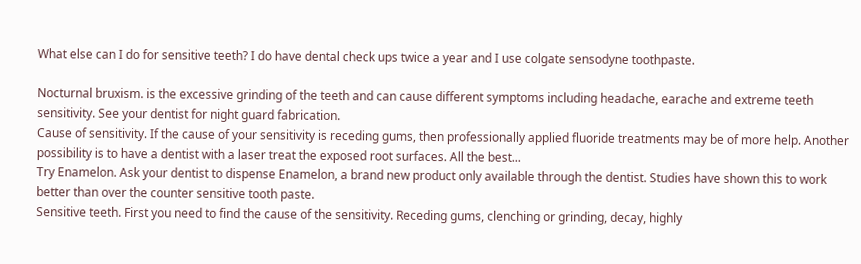What else can I do for sensitive teeth? I do have dental check ups twice a year and I use colgate sensodyne toothpaste.

Nocturnal bruxism. is the excessive grinding of the teeth and can cause different symptoms including headache, earache and extreme teeth sensitivity. See your dentist for night guard fabrication.
Cause of sensitivity. If the cause of your sensitivity is receding gums, then professionally applied fluoride treatments may be of more help. Another possibility is to have a dentist with a laser treat the exposed root surfaces. All the best...
Try Enamelon. Ask your dentist to dispense Enamelon, a brand new product only available through the dentist. Studies have shown this to work better than over the counter sensitive tooth paste.
Sensitive teeth. First you need to find the cause of the sensitivity. Receding gums, clenching or grinding, decay, highly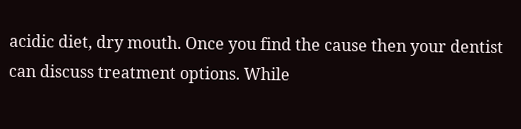acidic diet, dry mouth. Once you find the cause then your dentist can discuss treatment options. While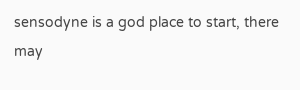sensodyne is a god place to start, there may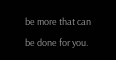be more that can be done for you.